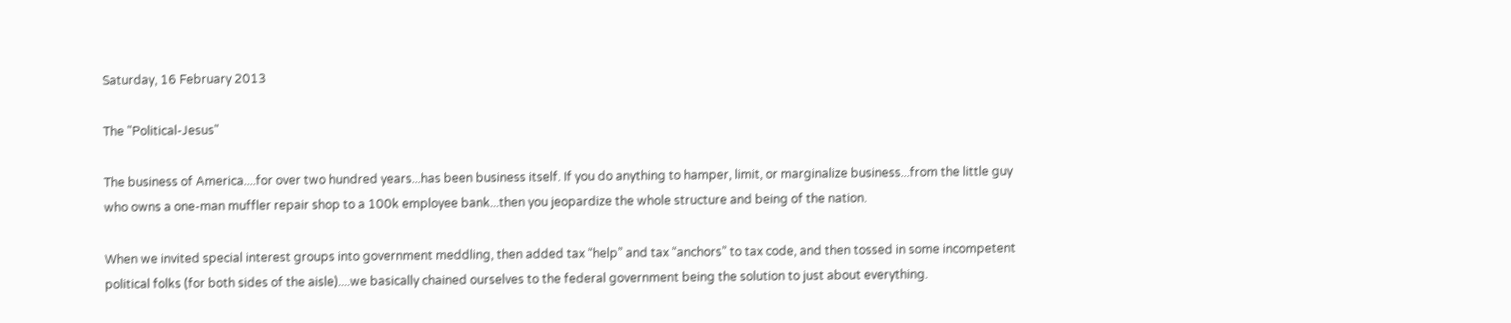Saturday, 16 February 2013

The "Political-Jesus"

The business of America....for over two hundred years...has been business itself. If you do anything to hamper, limit, or marginalize business...from the little guy who owns a one-man muffler repair shop to a 100k employee bank...then you jeopardize the whole structure and being of the nation.

When we invited special interest groups into government meddling, then added tax “help” and tax “anchors” to tax code, and then tossed in some incompetent political folks (for both sides of the aisle)....we basically chained ourselves to the federal government being the solution to just about everything.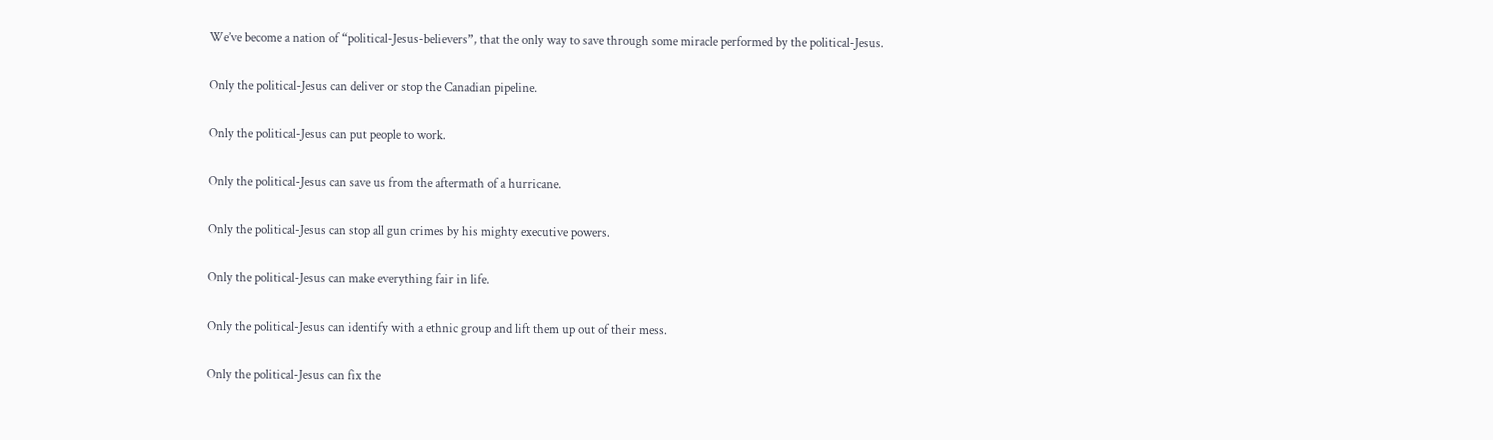We’ve become a nation of “political-Jesus-believers”, that the only way to save through some miracle performed by the political-Jesus.

Only the political-Jesus can deliver or stop the Canadian pipeline.

Only the political-Jesus can put people to work.

Only the political-Jesus can save us from the aftermath of a hurricane.

Only the political-Jesus can stop all gun crimes by his mighty executive powers.

Only the political-Jesus can make everything fair in life.

Only the political-Jesus can identify with a ethnic group and lift them up out of their mess.

Only the political-Jesus can fix the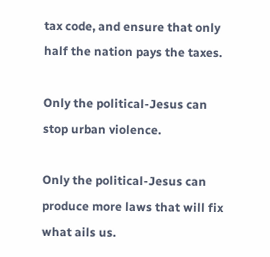tax code, and ensure that only half the nation pays the taxes.

Only the political-Jesus can stop urban violence.

Only the political-Jesus can produce more laws that will fix what ails us.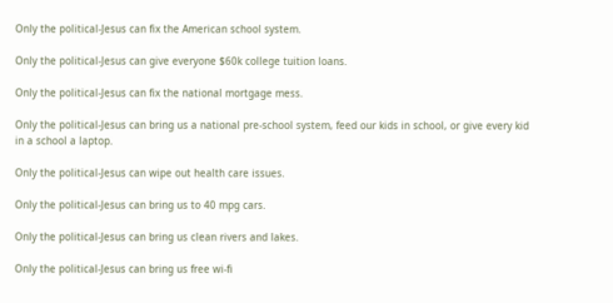Only the political-Jesus can fix the American school system.

Only the political-Jesus can give everyone $60k college tuition loans.

Only the political-Jesus can fix the national mortgage mess.

Only the political-Jesus can bring us a national pre-school system, feed our kids in school, or give every kid in a school a laptop.

Only the political-Jesus can wipe out health care issues.

Only the political-Jesus can bring us to 40 mpg cars.

Only the political-Jesus can bring us clean rivers and lakes.

Only the political-Jesus can bring us free wi-fi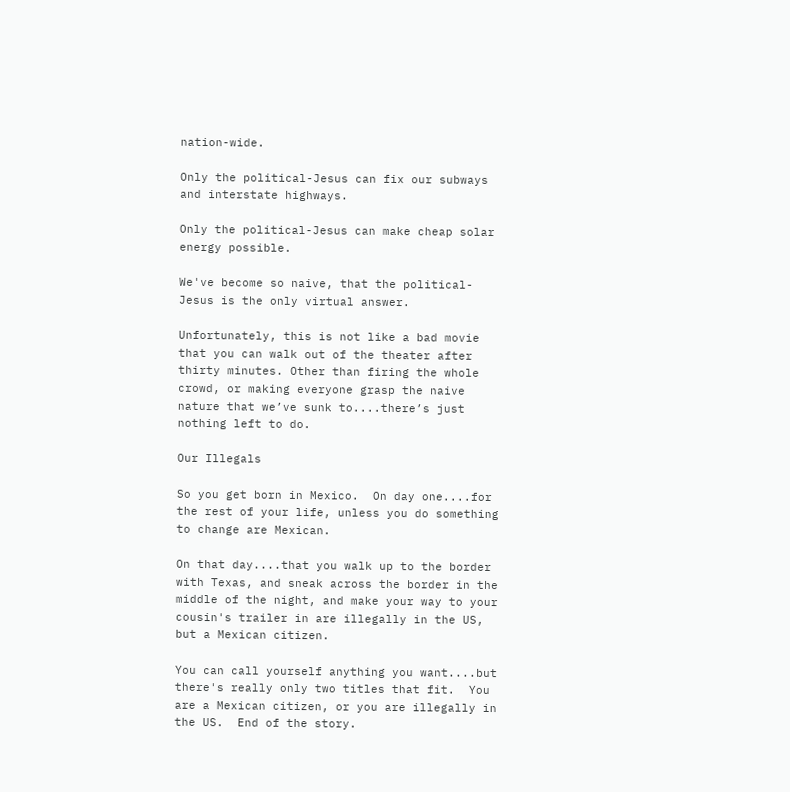nation-wide.

Only the political-Jesus can fix our subways and interstate highways.

Only the political-Jesus can make cheap solar energy possible.

We've become so naive, that the political-Jesus is the only virtual answer.

Unfortunately, this is not like a bad movie that you can walk out of the theater after thirty minutes. Other than firing the whole crowd, or making everyone grasp the naive nature that we’ve sunk to....there’s just nothing left to do.

Our Illegals

So you get born in Mexico.  On day one....for the rest of your life, unless you do something to change are Mexican.

On that day....that you walk up to the border with Texas, and sneak across the border in the middle of the night, and make your way to your cousin's trailer in are illegally in the US, but a Mexican citizen.

You can call yourself anything you want....but there's really only two titles that fit.  You are a Mexican citizen, or you are illegally in the US.  End of the story.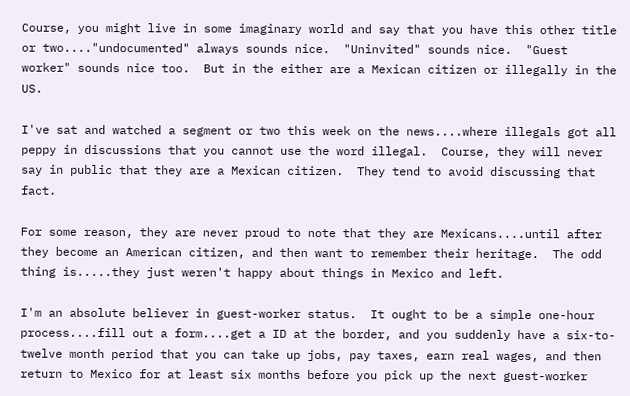Course, you might live in some imaginary world and say that you have this other title or two...."undocumented" always sounds nice.  "Uninvited" sounds nice.  "Guest worker" sounds nice too.  But in the either are a Mexican citizen or illegally in the US.

I've sat and watched a segment or two this week on the news....where illegals got all peppy in discussions that you cannot use the word illegal.  Course, they will never say in public that they are a Mexican citizen.  They tend to avoid discussing that fact.

For some reason, they are never proud to note that they are Mexicans....until after they become an American citizen, and then want to remember their heritage.  The odd thing is.....they just weren't happy about things in Mexico and left.

I'm an absolute believer in guest-worker status.  It ought to be a simple one-hour process....fill out a form....get a ID at the border, and you suddenly have a six-to-twelve month period that you can take up jobs, pay taxes, earn real wages, and then return to Mexico for at least six months before you pick up the next guest-worker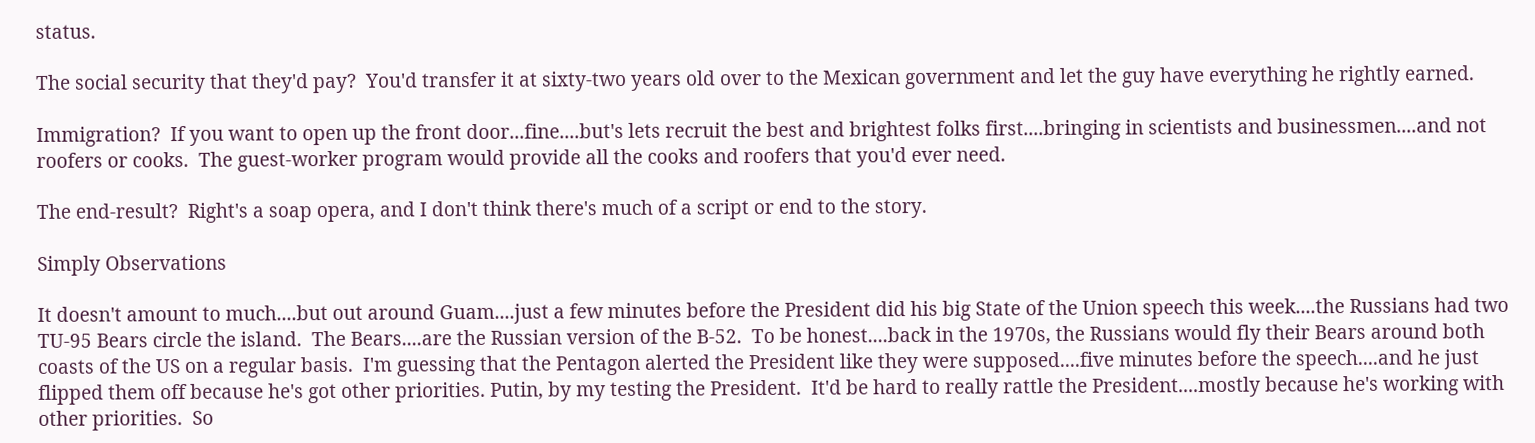status.

The social security that they'd pay?  You'd transfer it at sixty-two years old over to the Mexican government and let the guy have everything he rightly earned.

Immigration?  If you want to open up the front door...fine....but's lets recruit the best and brightest folks first....bringing in scientists and businessmen....and not roofers or cooks.  The guest-worker program would provide all the cooks and roofers that you'd ever need.

The end-result?  Right's a soap opera, and I don't think there's much of a script or end to the story.

Simply Observations

It doesn't amount to much....but out around Guam....just a few minutes before the President did his big State of the Union speech this week....the Russians had two TU-95 Bears circle the island.  The Bears....are the Russian version of the B-52.  To be honest....back in the 1970s, the Russians would fly their Bears around both coasts of the US on a regular basis.  I'm guessing that the Pentagon alerted the President like they were supposed....five minutes before the speech....and he just flipped them off because he's got other priorities. Putin, by my testing the President.  It'd be hard to really rattle the President....mostly because he's working with other priorities.  So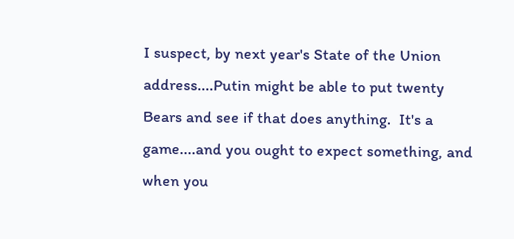I suspect, by next year's State of the Union address....Putin might be able to put twenty Bears and see if that does anything.  It's a game....and you ought to expect something, and when you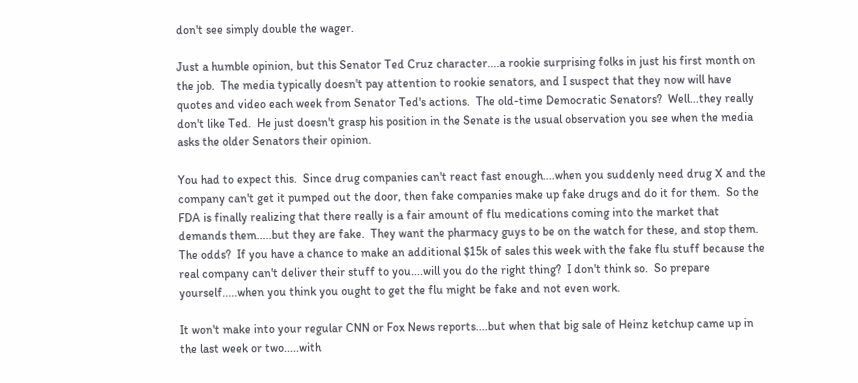don't see simply double the wager.

Just a humble opinion, but this Senator Ted Cruz character....a rookie surprising folks in just his first month on the job.  The media typically doesn't pay attention to rookie senators, and I suspect that they now will have quotes and video each week from Senator Ted's actions.  The old-time Democratic Senators?  Well...they really don't like Ted.  He just doesn't grasp his position in the Senate is the usual observation you see when the media asks the older Senators their opinion.

You had to expect this.  Since drug companies can't react fast enough....when you suddenly need drug X and the company can't get it pumped out the door, then fake companies make up fake drugs and do it for them.  So the FDA is finally realizing that there really is a fair amount of flu medications coming into the market that demands them.....but they are fake.  They want the pharmacy guys to be on the watch for these, and stop them.  The odds?  If you have a chance to make an additional $15k of sales this week with the fake flu stuff because the real company can't deliver their stuff to you....will you do the right thing?  I don't think so.  So prepare yourself.....when you think you ought to get the flu might be fake and not even work.

It won't make into your regular CNN or Fox News reports....but when that big sale of Heinz ketchup came up in the last week or two.....with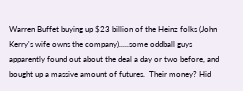Warren Buffet buying up $23 billion of the Heinz folks (John Kerry's wife owns the company).....some oddball guys apparently found out about the deal a day or two before, and bought up a massive amount of futures.  Their money? Hid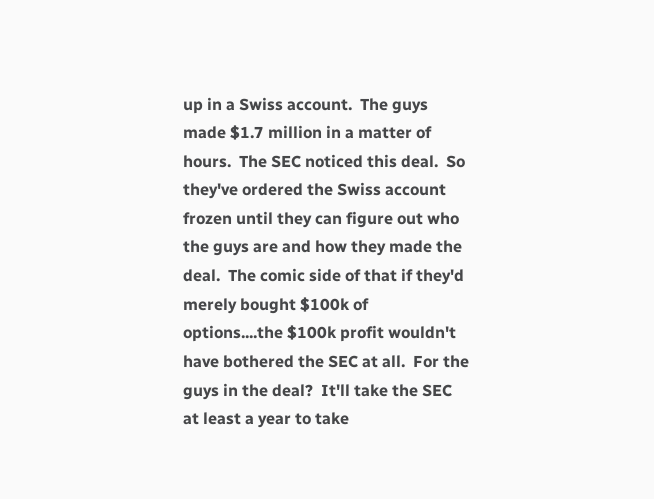up in a Swiss account.  The guys made $1.7 million in a matter of hours.  The SEC noticed this deal.  So they've ordered the Swiss account frozen until they can figure out who the guys are and how they made the deal.  The comic side of that if they'd merely bought $100k of options....the $100k profit wouldn't have bothered the SEC at all.  For the guys in the deal?  It'll take the SEC at least a year to take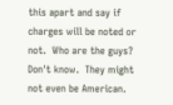this apart and say if charges will be noted or not.  Who are the guys?  Don't know.  They might not even be American.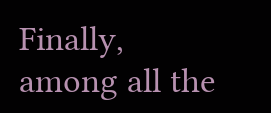Finally, among all the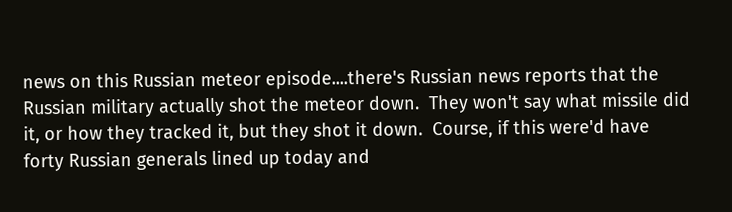news on this Russian meteor episode....there's Russian news reports that the Russian military actually shot the meteor down.  They won't say what missile did it, or how they tracked it, but they shot it down.  Course, if this were'd have forty Russian generals lined up today and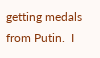getting medals from Putin.  I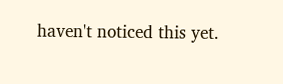haven't noticed this yet.